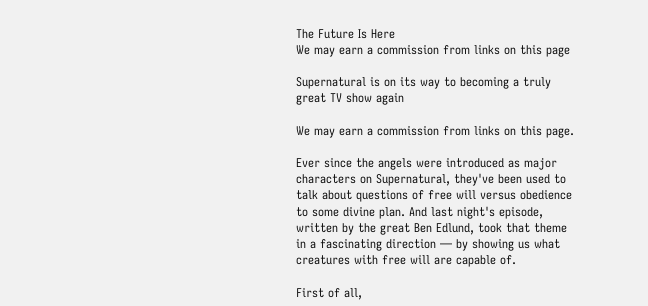The Future Is Here
We may earn a commission from links on this page

Supernatural is on its way to becoming a truly great TV show again

We may earn a commission from links on this page.

Ever since the angels were introduced as major characters on Supernatural, they've been used to talk about questions of free will versus obedience to some divine plan. And last night's episode, written by the great Ben Edlund, took that theme in a fascinating direction — by showing us what creatures with free will are capable of.

First of all,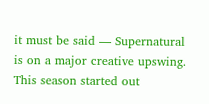it must be said — Supernatural is on a major creative upswing. This season started out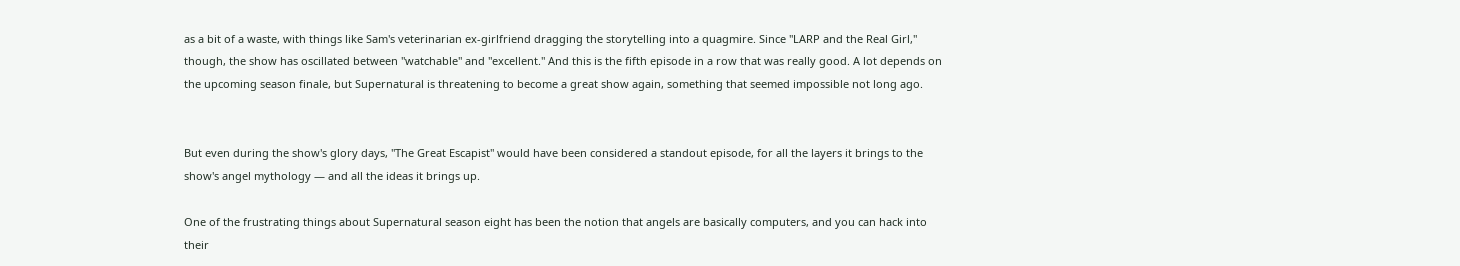as a bit of a waste, with things like Sam's veterinarian ex-girlfriend dragging the storytelling into a quagmire. Since "LARP and the Real Girl," though, the show has oscillated between "watchable" and "excellent." And this is the fifth episode in a row that was really good. A lot depends on the upcoming season finale, but Supernatural is threatening to become a great show again, something that seemed impossible not long ago.


But even during the show's glory days, "The Great Escapist" would have been considered a standout episode, for all the layers it brings to the show's angel mythology — and all the ideas it brings up.

One of the frustrating things about Supernatural season eight has been the notion that angels are basically computers, and you can hack into their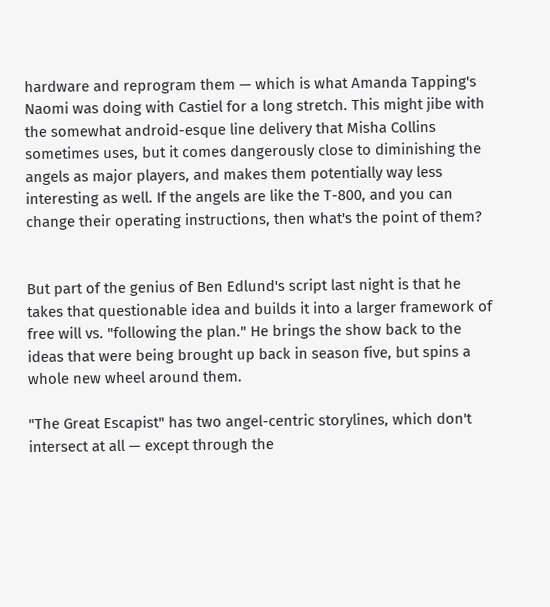hardware and reprogram them — which is what Amanda Tapping's Naomi was doing with Castiel for a long stretch. This might jibe with the somewhat android-esque line delivery that Misha Collins sometimes uses, but it comes dangerously close to diminishing the angels as major players, and makes them potentially way less interesting as well. If the angels are like the T-800, and you can change their operating instructions, then what's the point of them?


But part of the genius of Ben Edlund's script last night is that he takes that questionable idea and builds it into a larger framework of free will vs. "following the plan." He brings the show back to the ideas that were being brought up back in season five, but spins a whole new wheel around them.

"The Great Escapist" has two angel-centric storylines, which don't intersect at all — except through the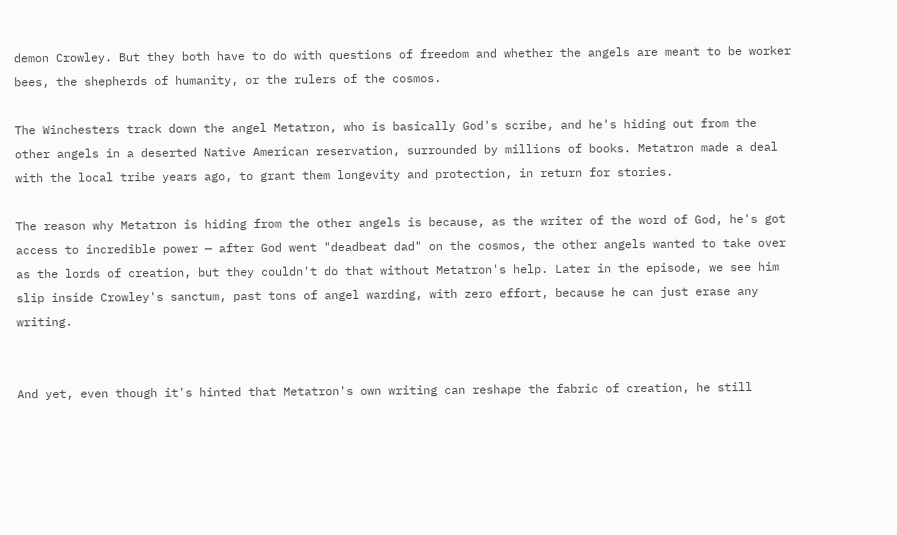demon Crowley. But they both have to do with questions of freedom and whether the angels are meant to be worker bees, the shepherds of humanity, or the rulers of the cosmos.

The Winchesters track down the angel Metatron, who is basically God's scribe, and he's hiding out from the other angels in a deserted Native American reservation, surrounded by millions of books. Metatron made a deal with the local tribe years ago, to grant them longevity and protection, in return for stories.

The reason why Metatron is hiding from the other angels is because, as the writer of the word of God, he's got access to incredible power — after God went "deadbeat dad" on the cosmos, the other angels wanted to take over as the lords of creation, but they couldn't do that without Metatron's help. Later in the episode, we see him slip inside Crowley's sanctum, past tons of angel warding, with zero effort, because he can just erase any writing.


And yet, even though it's hinted that Metatron's own writing can reshape the fabric of creation, he still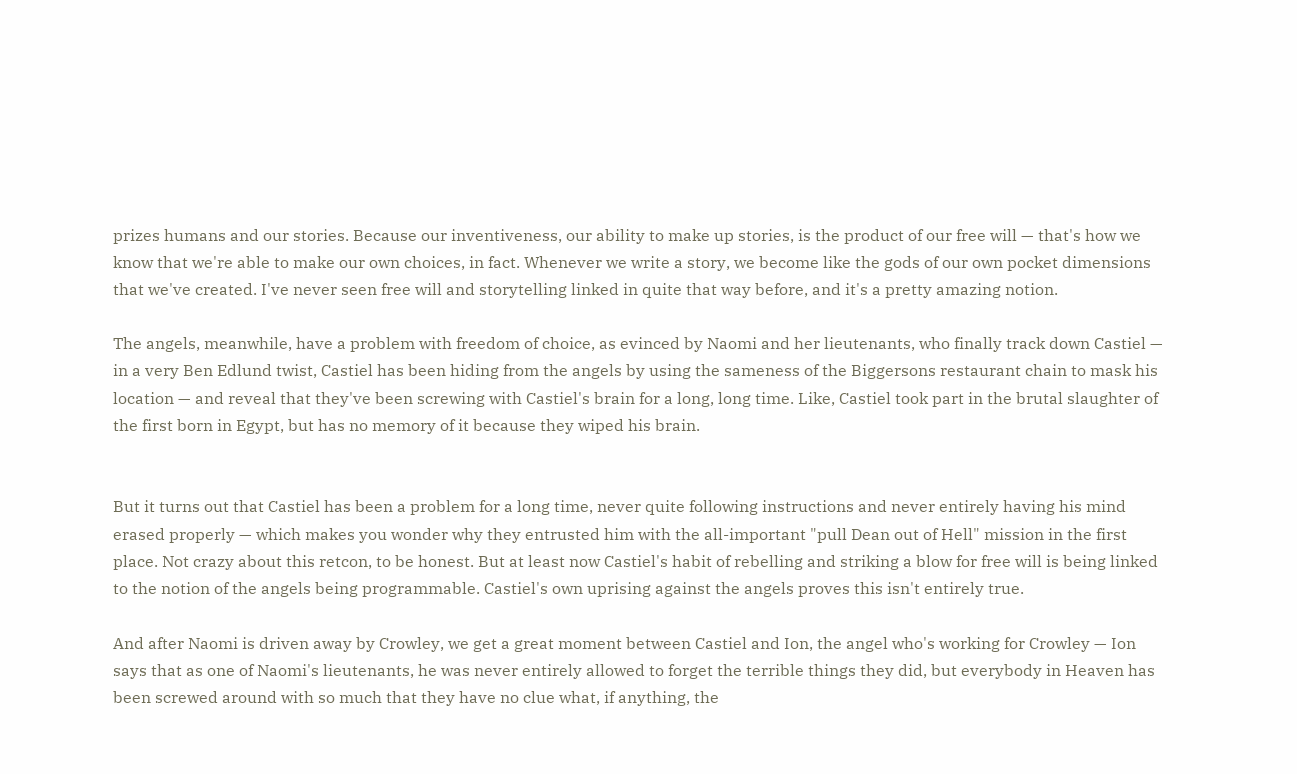prizes humans and our stories. Because our inventiveness, our ability to make up stories, is the product of our free will — that's how we know that we're able to make our own choices, in fact. Whenever we write a story, we become like the gods of our own pocket dimensions that we've created. I've never seen free will and storytelling linked in quite that way before, and it's a pretty amazing notion.

The angels, meanwhile, have a problem with freedom of choice, as evinced by Naomi and her lieutenants, who finally track down Castiel — in a very Ben Edlund twist, Castiel has been hiding from the angels by using the sameness of the Biggersons restaurant chain to mask his location — and reveal that they've been screwing with Castiel's brain for a long, long time. Like, Castiel took part in the brutal slaughter of the first born in Egypt, but has no memory of it because they wiped his brain.


But it turns out that Castiel has been a problem for a long time, never quite following instructions and never entirely having his mind erased properly — which makes you wonder why they entrusted him with the all-important "pull Dean out of Hell" mission in the first place. Not crazy about this retcon, to be honest. But at least now Castiel's habit of rebelling and striking a blow for free will is being linked to the notion of the angels being programmable. Castiel's own uprising against the angels proves this isn't entirely true.

And after Naomi is driven away by Crowley, we get a great moment between Castiel and Ion, the angel who's working for Crowley — Ion says that as one of Naomi's lieutenants, he was never entirely allowed to forget the terrible things they did, but everybody in Heaven has been screwed around with so much that they have no clue what, if anything, the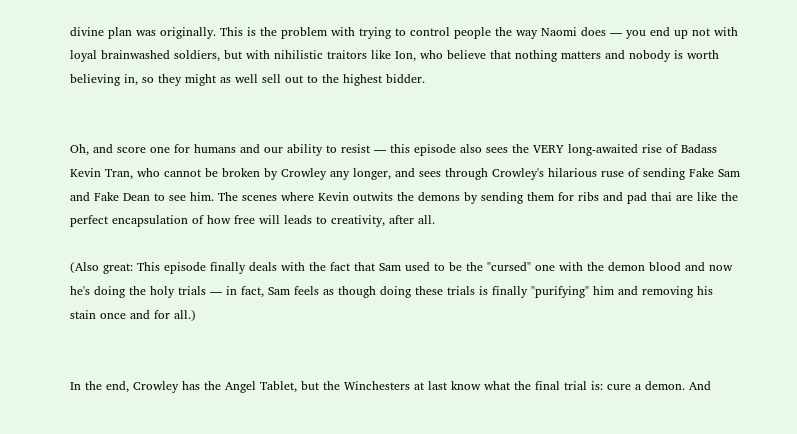divine plan was originally. This is the problem with trying to control people the way Naomi does — you end up not with loyal brainwashed soldiers, but with nihilistic traitors like Ion, who believe that nothing matters and nobody is worth believing in, so they might as well sell out to the highest bidder.


Oh, and score one for humans and our ability to resist — this episode also sees the VERY long-awaited rise of Badass Kevin Tran, who cannot be broken by Crowley any longer, and sees through Crowley's hilarious ruse of sending Fake Sam and Fake Dean to see him. The scenes where Kevin outwits the demons by sending them for ribs and pad thai are like the perfect encapsulation of how free will leads to creativity, after all.

(Also great: This episode finally deals with the fact that Sam used to be the "cursed" one with the demon blood and now he's doing the holy trials — in fact, Sam feels as though doing these trials is finally "purifying" him and removing his stain once and for all.)


In the end, Crowley has the Angel Tablet, but the Winchesters at last know what the final trial is: cure a demon. And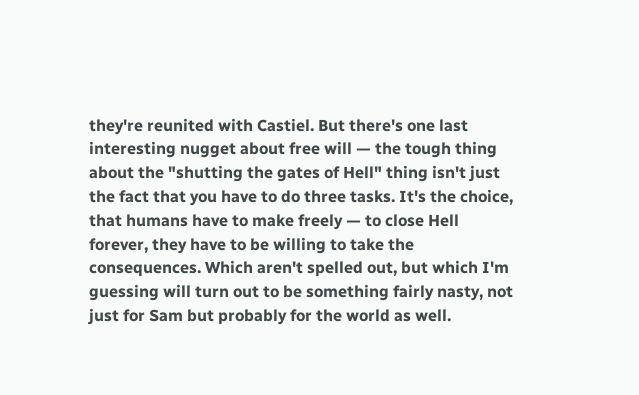they're reunited with Castiel. But there's one last interesting nugget about free will — the tough thing about the "shutting the gates of Hell" thing isn't just the fact that you have to do three tasks. It's the choice, that humans have to make freely — to close Hell forever, they have to be willing to take the consequences. Which aren't spelled out, but which I'm guessing will turn out to be something fairly nasty, not just for Sam but probably for the world as well.